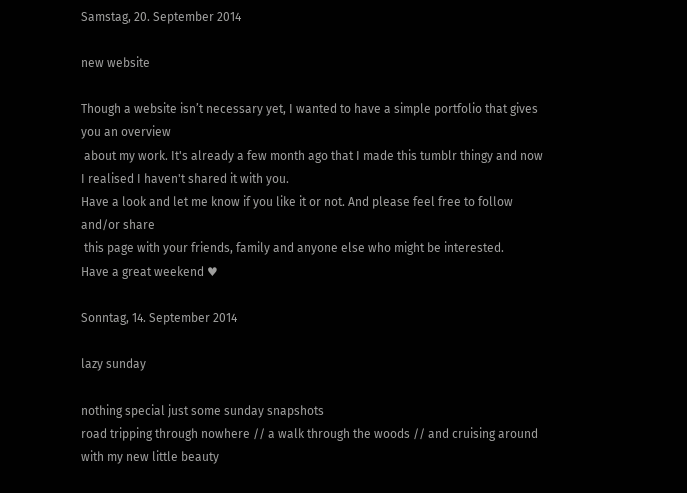Samstag, 20. September 2014

new website

Though a website isn’t necessary yet, I wanted to have a simple portfolio that gives you an overview
 about my work. It's already a few month ago that I made this tumblr thingy and now I realised I haven't shared it with you.
Have a look and let me know if you like it or not. And please feel free to follow and/or share
 this page with your friends, family and anyone else who might be interested.
Have a great weekend ♥

Sonntag, 14. September 2014

lazy sunday

nothing special just some sunday snapshots
road tripping through nowhere // a walk through the woods // and cruising around with my new little beauty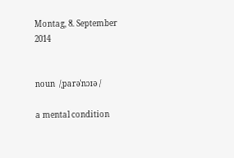Montag, 8. September 2014


noun  /ˌparəˈnɔɪə /

a mental condition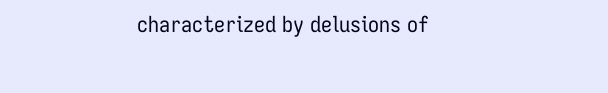characterized by delusions of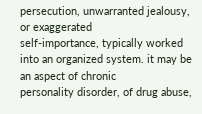persecution, unwarranted jealousy, or exaggerated
self-importance, typically worked into an organized system. it may be an aspect of chronic
personality disorder, of drug abuse,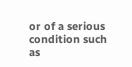or of a serious condition such as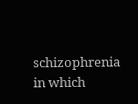schizophrenia in which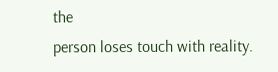the
person loses touch with reality.